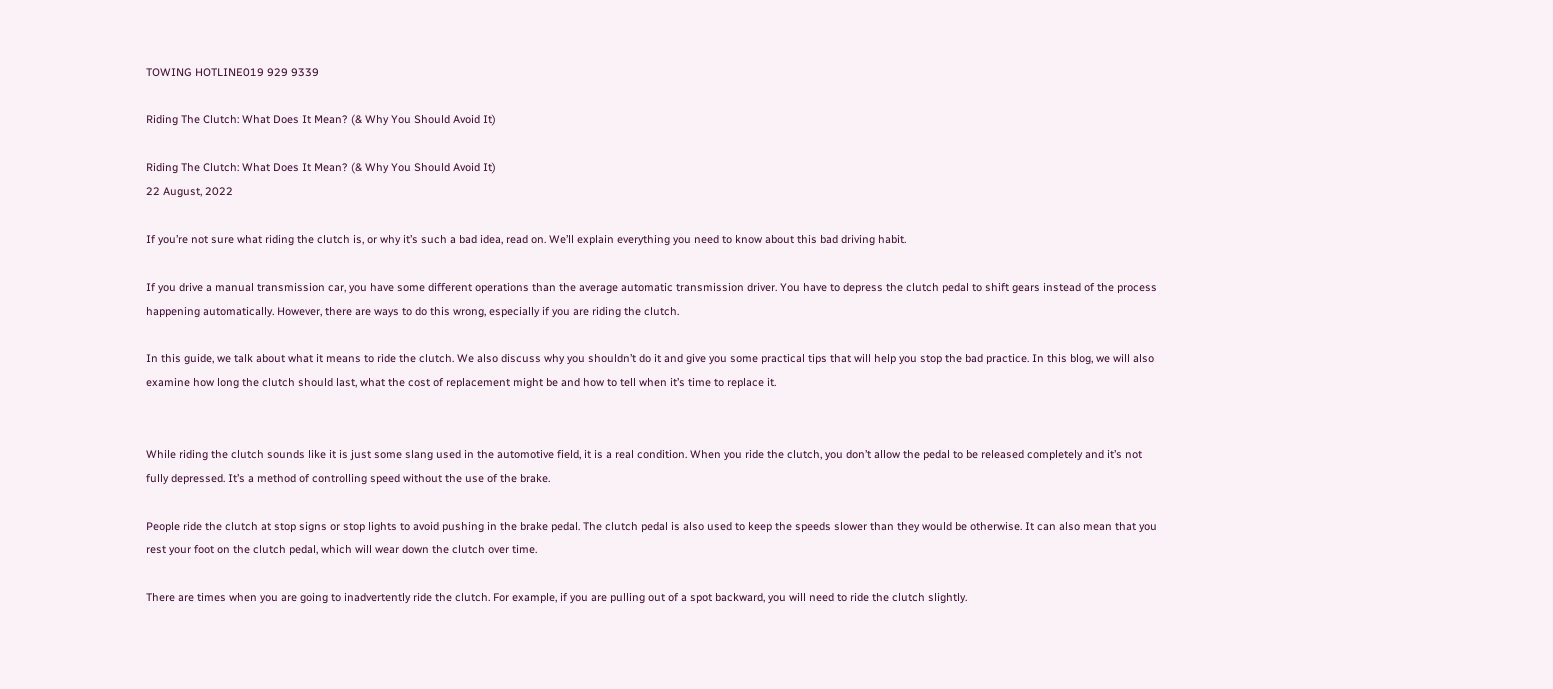TOWING HOTLINE019 929 9339

Riding The Clutch: What Does It Mean? (& Why You Should Avoid It)

Riding The Clutch: What Does It Mean? (& Why You Should Avoid It)
22 August, 2022

If you’re not sure what riding the clutch is, or why it’s such a bad idea, read on. We’ll explain everything you need to know about this bad driving habit.

If you drive a manual transmission car, you have some different operations than the average automatic transmission driver. You have to depress the clutch pedal to shift gears instead of the process happening automatically. However, there are ways to do this wrong, especially if you are riding the clutch.

In this guide, we talk about what it means to ride the clutch. We also discuss why you shouldn’t do it and give you some practical tips that will help you stop the bad practice. In this blog, we will also examine how long the clutch should last, what the cost of replacement might be and how to tell when it’s time to replace it.


While riding the clutch sounds like it is just some slang used in the automotive field, it is a real condition. When you ride the clutch, you don’t allow the pedal to be released completely and it’s not fully depressed. It’s a method of controlling speed without the use of the brake.

People ride the clutch at stop signs or stop lights to avoid pushing in the brake pedal. The clutch pedal is also used to keep the speeds slower than they would be otherwise. It can also mean that you rest your foot on the clutch pedal, which will wear down the clutch over time.

There are times when you are going to inadvertently ride the clutch. For example, if you are pulling out of a spot backward, you will need to ride the clutch slightly.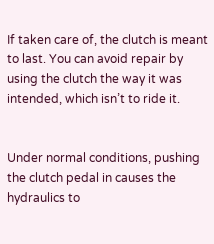If taken care of, the clutch is meant to last. You can avoid repair by using the clutch the way it was intended, which isn’t to ride it.


Under normal conditions, pushing the clutch pedal in causes the hydraulics to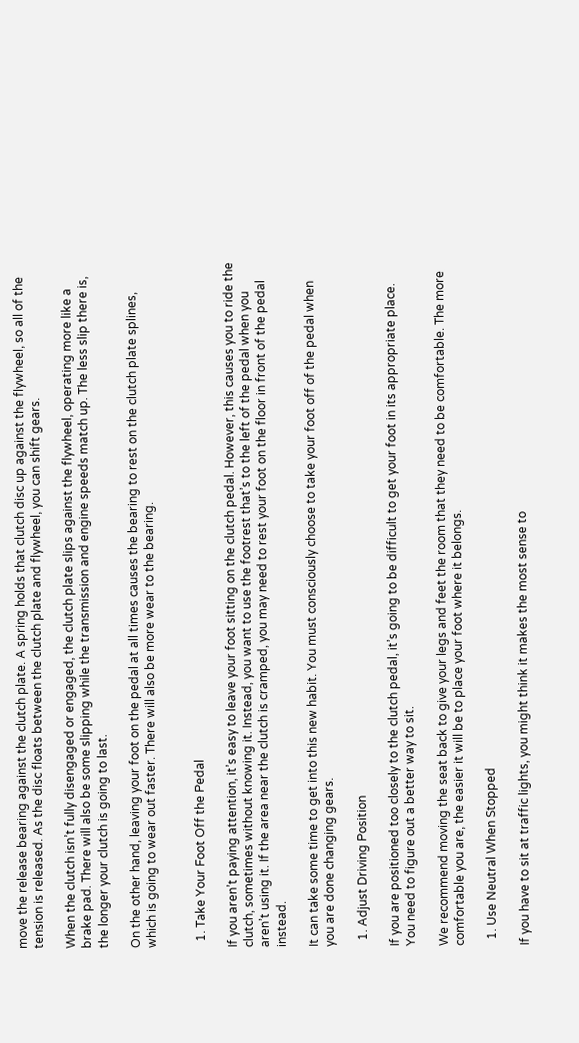move the release bearing against the clutch plate. A spring holds that clutch disc up against the flywheel, so all of the tension is released. As the disc floats between the clutch plate and flywheel, you can shift gears.

When the clutch isn’t fully disengaged or engaged, the clutch plate slips against the flywheel, operating more like a brake pad. There will also be some slipping while the transmission and engine speeds match up. The less slip there is, the longer your clutch is going to last.

On the other hand, leaving your foot on the pedal at all times causes the bearing to rest on the clutch plate splines, which is going to wear out faster. There will also be more wear to the bearing.


  1. Take Your Foot Off the Pedal

If you aren’t paying attention, it’s easy to leave your foot sitting on the clutch pedal. However, this causes you to ride the clutch, sometimes without knowing it. Instead, you want to use the footrest that’s to the left of the pedal when you aren’t using it. If the area near the clutch is cramped, you may need to rest your foot on the floor in front of the pedal instead.

It can take some time to get into this new habit. You must consciously choose to take your foot off of the pedal when you are done changing gears.

  1. Adjust Driving Position

If you are positioned too closely to the clutch pedal, it’s going to be difficult to get your foot in its appropriate place. You need to figure out a better way to sit.

We recommend moving the seat back to give your legs and feet the room that they need to be comfortable. The more comfortable you are, the easier it will be to place your foot where it belongs.

  1. Use Neutral When Stopped

If you have to sit at traffic lights, you might think it makes the most sense to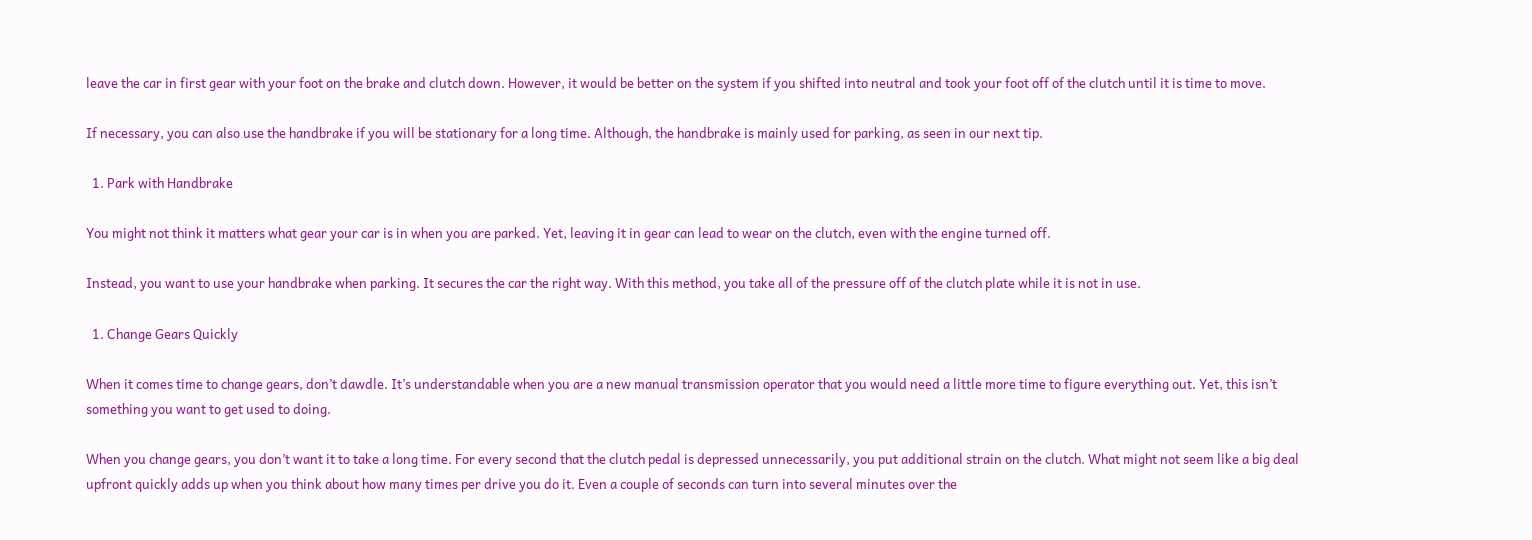leave the car in first gear with your foot on the brake and clutch down. However, it would be better on the system if you shifted into neutral and took your foot off of the clutch until it is time to move.

If necessary, you can also use the handbrake if you will be stationary for a long time. Although, the handbrake is mainly used for parking, as seen in our next tip.

  1. Park with Handbrake

You might not think it matters what gear your car is in when you are parked. Yet, leaving it in gear can lead to wear on the clutch, even with the engine turned off.

Instead, you want to use your handbrake when parking. It secures the car the right way. With this method, you take all of the pressure off of the clutch plate while it is not in use.

  1. Change Gears Quickly

When it comes time to change gears, don’t dawdle. It’s understandable when you are a new manual transmission operator that you would need a little more time to figure everything out. Yet, this isn’t something you want to get used to doing.

When you change gears, you don’t want it to take a long time. For every second that the clutch pedal is depressed unnecessarily, you put additional strain on the clutch. What might not seem like a big deal upfront quickly adds up when you think about how many times per drive you do it. Even a couple of seconds can turn into several minutes over the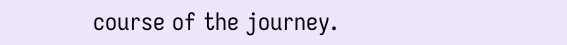course of the journey.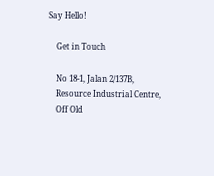Say Hello!

    Get in Touch

    No 18-1, Jalan 2/137B,
    Resource Industrial Centre,
    Off Old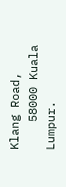Klang Road,
    58000 Kuala Lumpur.